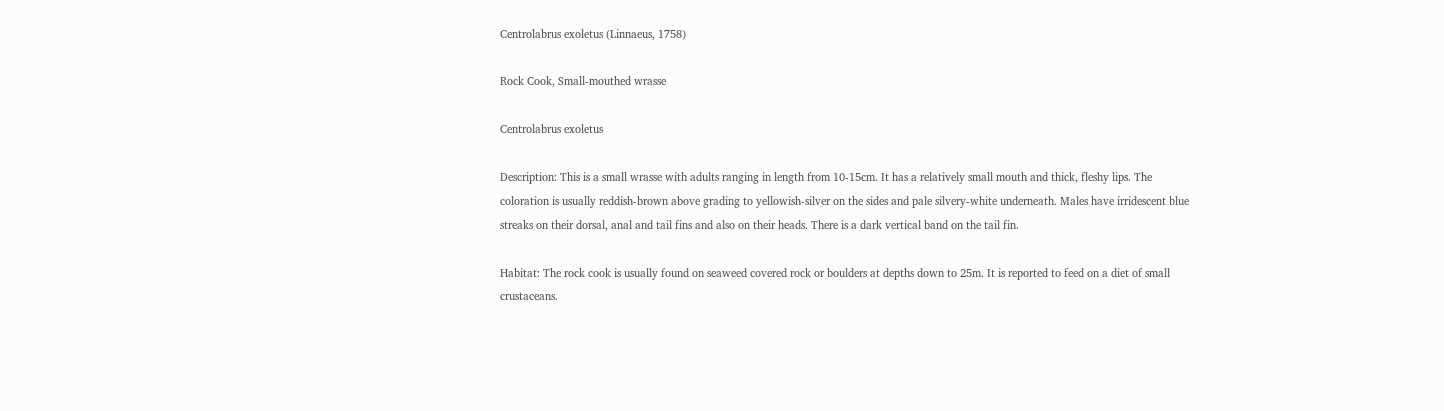Centrolabrus exoletus (Linnaeus, 1758)

Rock Cook, Small-mouthed wrasse

Centrolabrus exoletus

Description: This is a small wrasse with adults ranging in length from 10-15cm. It has a relatively small mouth and thick, fleshy lips. The coloration is usually reddish-brown above grading to yellowish-silver on the sides and pale silvery-white underneath. Males have irridescent blue streaks on their dorsal, anal and tail fins and also on their heads. There is a dark vertical band on the tail fin.

Habitat: The rock cook is usually found on seaweed covered rock or boulders at depths down to 25m. It is reported to feed on a diet of small crustaceans.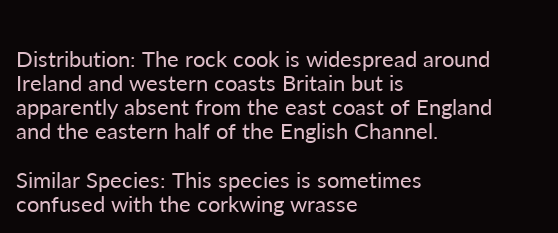Distribution: The rock cook is widespread around Ireland and western coasts Britain but is apparently absent from the east coast of England and the eastern half of the English Channel.

Similar Species: This species is sometimes confused with the corkwing wrasse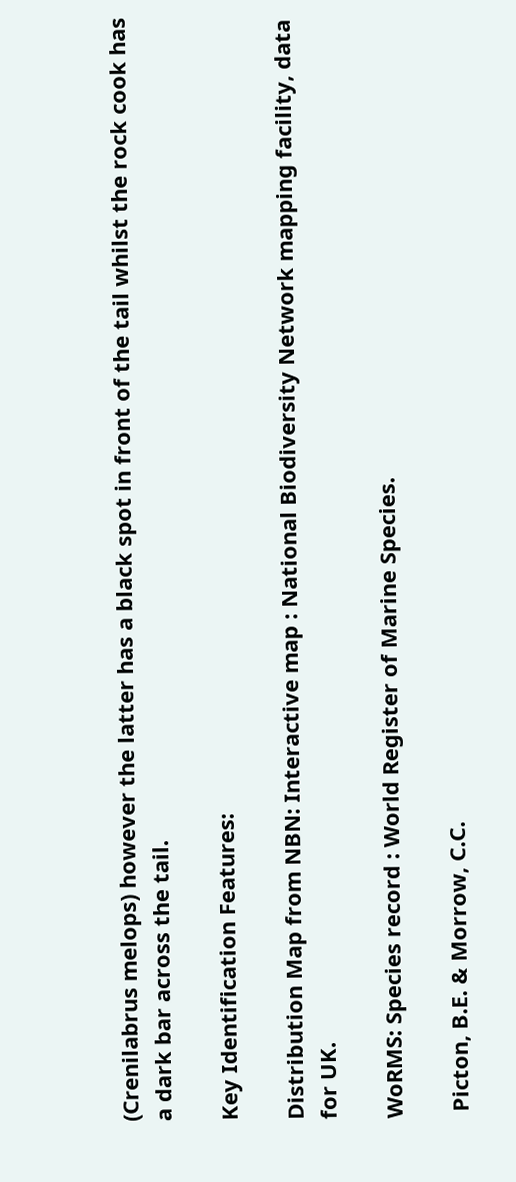(Crenilabrus melops) however the latter has a black spot in front of the tail whilst the rock cook has a dark bar across the tail.

Key Identification Features:

Distribution Map from NBN: Interactive map : National Biodiversity Network mapping facility, data for UK.

WoRMS: Species record : World Register of Marine Species.

 Picton, B.E. & Morrow, C.C.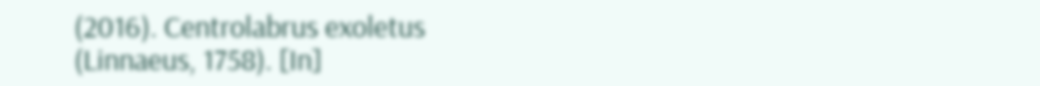(2016). Centrolabrus exoletus (Linnaeus, 1758). [In]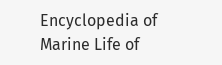Encyclopedia of Marine Life of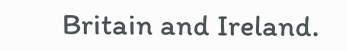Britain and Ireland.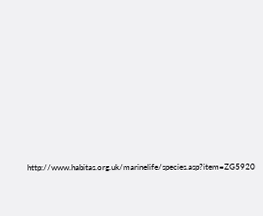http://www.habitas.org.uk/marinelife/species.asp?item=ZG5920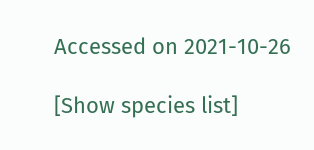Accessed on 2021-10-26

[Show species list]